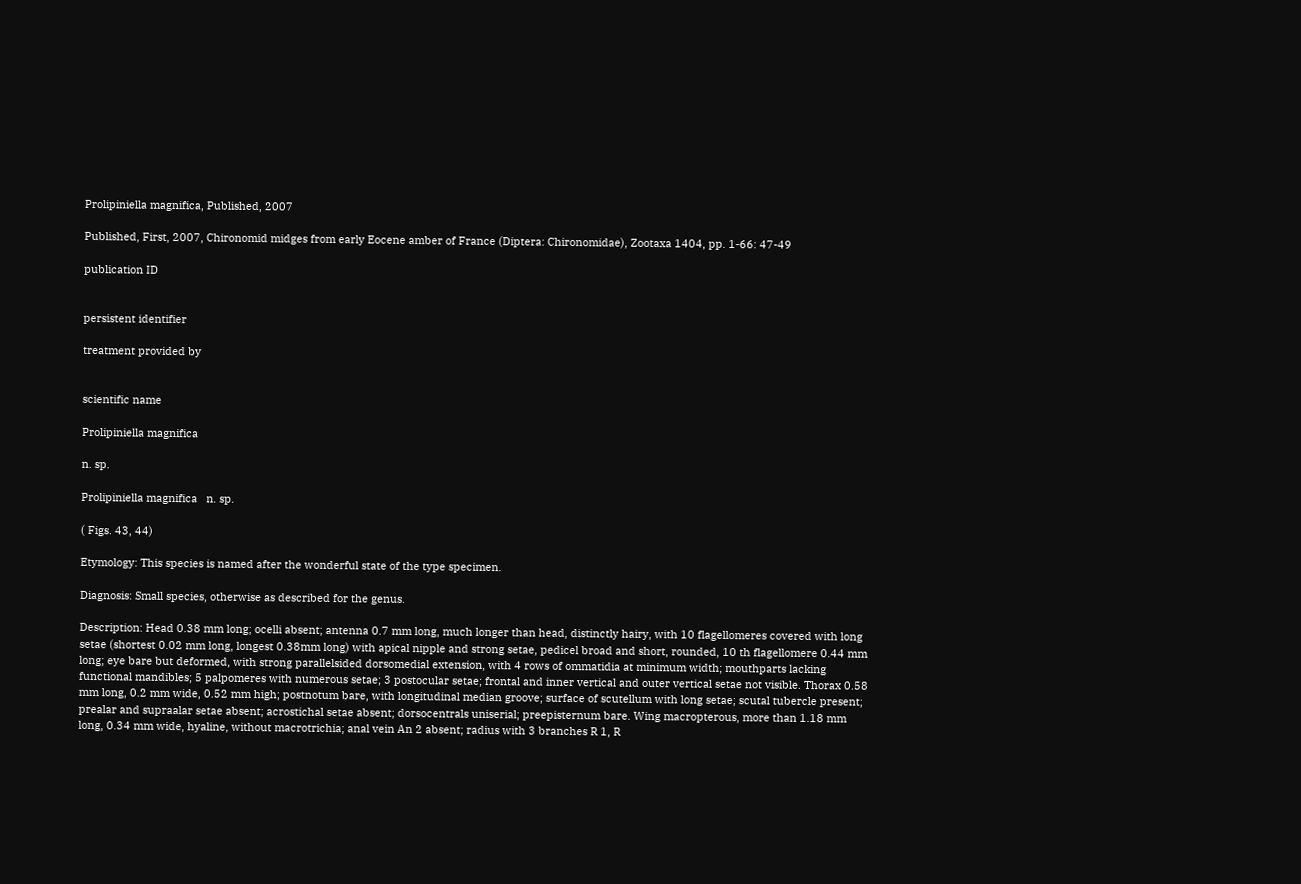Prolipiniella magnifica, Published, 2007

Published, First, 2007, Chironomid midges from early Eocene amber of France (Diptera: Chironomidae), Zootaxa 1404, pp. 1-66: 47-49

publication ID


persistent identifier

treatment provided by


scientific name

Prolipiniella magnifica

n. sp.

Prolipiniella magnifica   n. sp.

( Figs. 43, 44)

Etymology: This species is named after the wonderful state of the type specimen.

Diagnosis: Small species, otherwise as described for the genus.

Description: Head 0.38 mm long; ocelli absent; antenna 0.7 mm long, much longer than head, distinctly hairy, with 10 flagellomeres covered with long setae (shortest 0.02 mm long, longest 0.38mm long) with apical nipple and strong setae, pedicel broad and short, rounded, 10 th flagellomere 0.44 mm long; eye bare but deformed, with strong parallelsided dorsomedial extension, with 4 rows of ommatidia at minimum width; mouthparts lacking functional mandibles; 5 palpomeres with numerous setae; 3 postocular setae; frontal and inner vertical and outer vertical setae not visible. Thorax 0.58 mm long, 0.2 mm wide, 0.52 mm high; postnotum bare, with longitudinal median groove; surface of scutellum with long setae; scutal tubercle present; prealar and supraalar setae absent; acrostichal setae absent; dorsocentrals uniserial; preepisternum bare. Wing macropterous, more than 1.18 mm long, 0.34 mm wide, hyaline, without macrotrichia; anal vein An 2 absent; radius with 3 branches R 1, R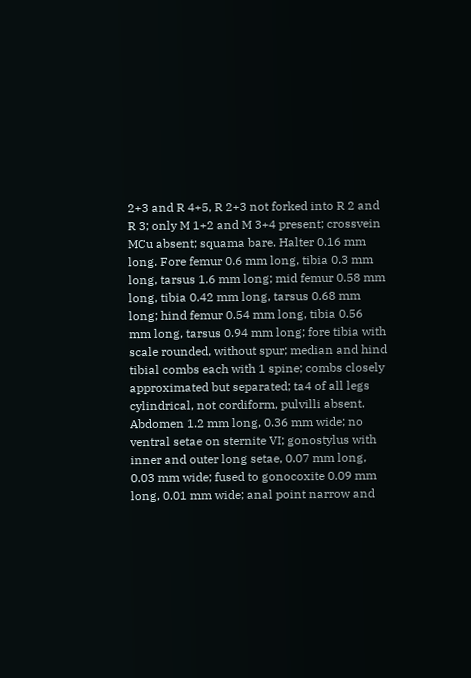2+3 and R 4+5, R 2+3 not forked into R 2 and R 3; only M 1+2 and M 3+4 present; crossvein MCu absent; squama bare. Halter 0.16 mm long. Fore femur 0.6 mm long, tibia 0.3 mm long, tarsus 1.6 mm long; mid femur 0.58 mm long, tibia 0.42 mm long, tarsus 0.68 mm long; hind femur 0.54 mm long, tibia 0.56 mm long, tarsus 0.94 mm long; fore tibia with scale rounded, without spur; median and hind tibial combs each with 1 spine; combs closely approximated but separated; ta4 of all legs cylindrical, not cordiform, pulvilli absent. Abdomen 1.2 mm long, 0.36 mm wide; no ventral setae on sternite VI; gonostylus with inner and outer long setae, 0.07 mm long, 0.03 mm wide; fused to gonocoxite 0.09 mm long, 0.01 mm wide; anal point narrow and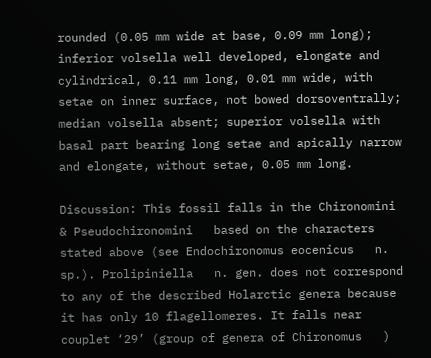rounded (0.05 mm wide at base, 0.09 mm long); inferior volsella well developed, elongate and cylindrical, 0.11 mm long, 0.01 mm wide, with setae on inner surface, not bowed dorsoventrally; median volsella absent; superior volsella with basal part bearing long setae and apically narrow and elongate, without setae, 0.05 mm long.

Discussion: This fossil falls in the Chironomini   & Pseudochironomini   based on the characters stated above (see Endochironomus eocenicus   n. sp.). Prolipiniella   n. gen. does not correspond to any of the described Holarctic genera because it has only 10 flagellomeres. It falls near couplet ‘29’ (group of genera of Chironomus   )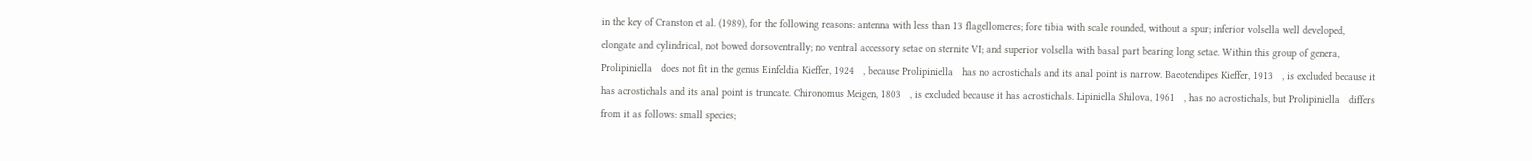in the key of Cranston et al. (1989), for the following reasons: antenna with less than 13 flagellomeres; fore tibia with scale rounded, without a spur; inferior volsella well developed, elongate and cylindrical, not bowed dorsoventrally; no ventral accessory setae on sternite VI; and superior volsella with basal part bearing long setae. Within this group of genera, Prolipiniella   does not fit in the genus Einfeldia Kieffer, 1924   , because Prolipiniella   has no acrostichals and its anal point is narrow. Baeotendipes Kieffer, 1913   , is excluded because it has acrostichals and its anal point is truncate. Chironomus Meigen, 1803   , is excluded because it has acrostichals. Lipiniella Shilova, 1961   , has no acrostichals, but Prolipiniella   differs from it as follows: small species;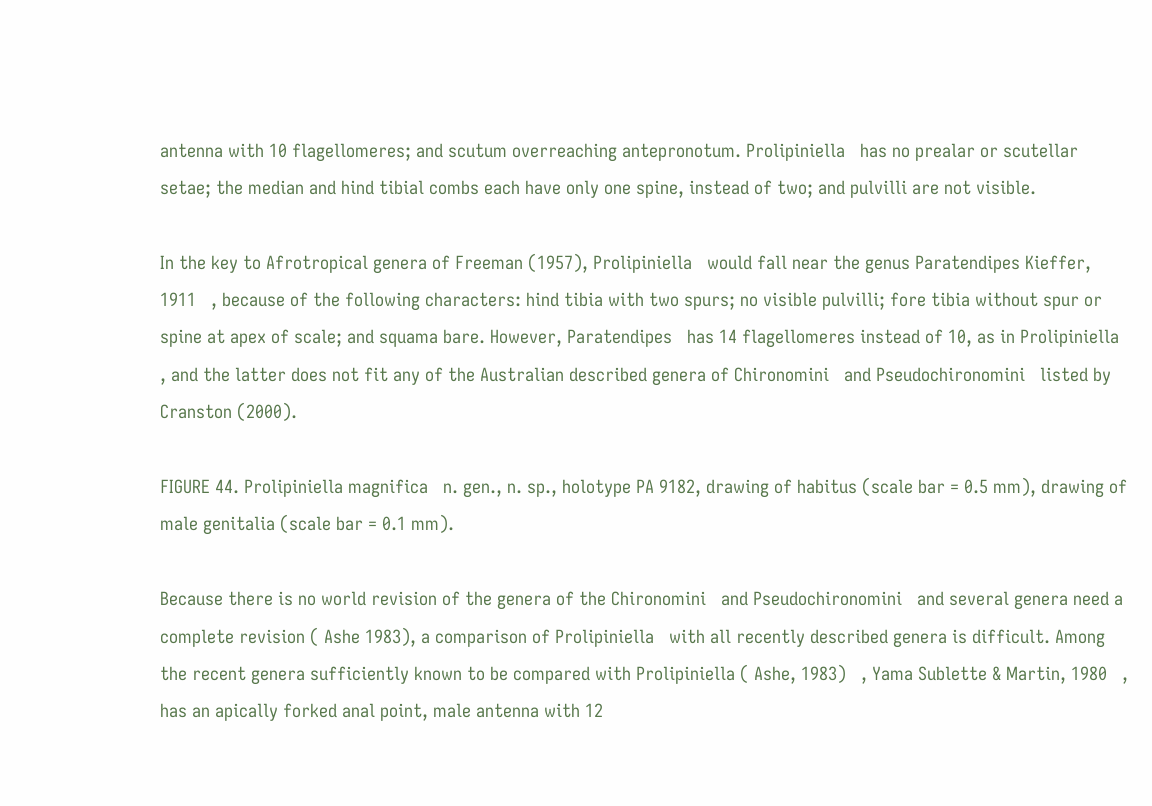antenna with 10 flagellomeres; and scutum overreaching antepronotum. Prolipiniella   has no prealar or scutellar setae; the median and hind tibial combs each have only one spine, instead of two; and pulvilli are not visible.

In the key to Afrotropical genera of Freeman (1957), Prolipiniella   would fall near the genus Paratendipes Kieffer, 1911   , because of the following characters: hind tibia with two spurs; no visible pulvilli; fore tibia without spur or spine at apex of scale; and squama bare. However, Paratendipes   has 14 flagellomeres instead of 10, as in Prolipiniella   , and the latter does not fit any of the Australian described genera of Chironomini   and Pseudochironomini   listed by Cranston (2000).

FIGURE 44. Prolipiniella magnifica   n. gen., n. sp., holotype PA 9182, drawing of habitus (scale bar = 0.5 mm), drawing of male genitalia (scale bar = 0.1 mm).

Because there is no world revision of the genera of the Chironomini   and Pseudochironomini   and several genera need a complete revision ( Ashe 1983), a comparison of Prolipiniella   with all recently described genera is difficult. Among the recent genera sufficiently known to be compared with Prolipiniella ( Ashe, 1983)   , Yama Sublette & Martin, 1980   , has an apically forked anal point, male antenna with 12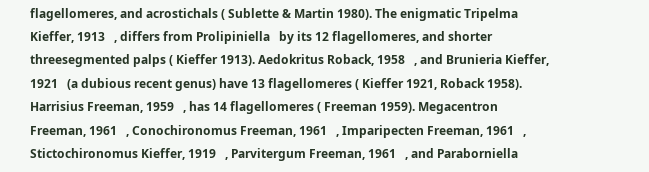flagellomeres, and acrostichals ( Sublette & Martin 1980). The enigmatic Tripelma Kieffer, 1913   , differs from Prolipiniella   by its 12 flagellomeres, and shorter threesegmented palps ( Kieffer 1913). Aedokritus Roback, 1958   , and Brunieria Kieffer, 1921   (a dubious recent genus) have 13 flagellomeres ( Kieffer 1921, Roback 1958). Harrisius Freeman, 1959   , has 14 flagellomeres ( Freeman 1959). Megacentron Freeman, 1961   , Conochironomus Freeman, 1961   , Imparipecten Freeman, 1961   , Stictochironomus Kieffer, 1919   , Parvitergum Freeman, 1961   , and Paraborniella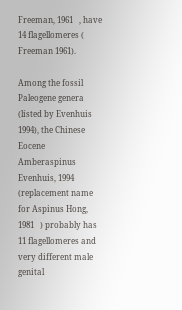Freeman, 1961   , have 14 flagellomeres ( Freeman 1961).

Among the fossil Paleogene genera (listed by Evenhuis 1994), the Chinese Eocene Amberaspinus Evenhuis, 1994   (replacement name for Aspinus Hong, 1981   ) probably has 11 flagellomeres and very different male genital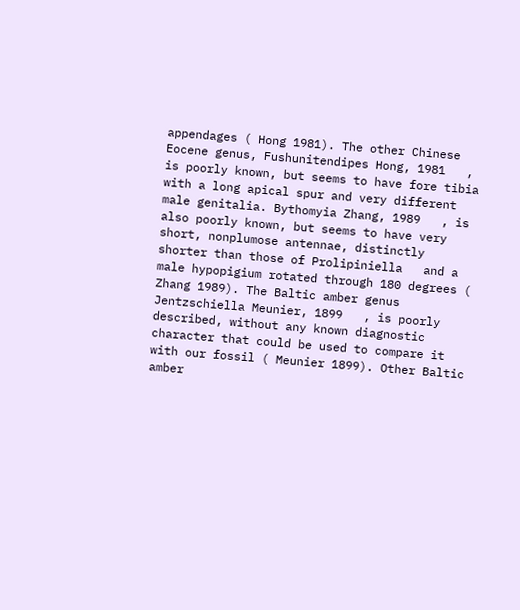appendages ( Hong 1981). The other Chinese Eocene genus, Fushunitendipes Hong, 1981   , is poorly known, but seems to have fore tibia with a long apical spur and very different male genitalia. Bythomyia Zhang, 1989   , is also poorly known, but seems to have very short, nonplumose antennae, distinctly shorter than those of Prolipiniella   and a male hypopigium rotated through 180 degrees ( Zhang 1989). The Baltic amber genus Jentzschiella Meunier, 1899   , is poorly described, without any known diagnostic character that could be used to compare it with our fossil ( Meunier 1899). Other Baltic amber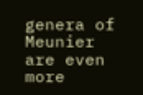genera of Meunier are even more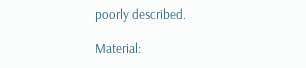poorly described.

Material: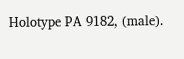Holotype PA 9182, (male).